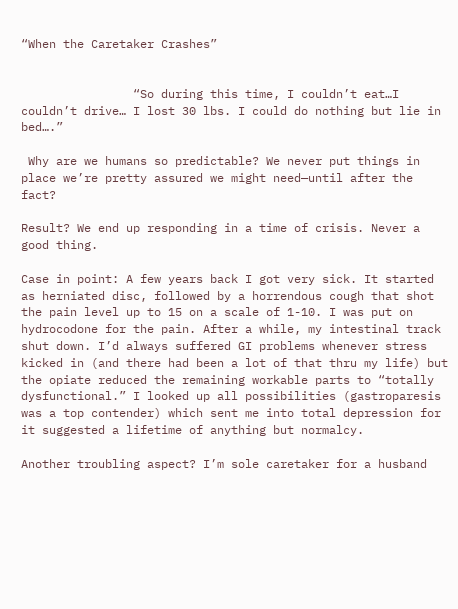“When the Caretaker Crashes”


                “So during this time, I couldn’t eat…I couldn’t drive… I lost 30 lbs. I could do nothing but lie in bed….”

 Why are we humans so predictable? We never put things in place we’re pretty assured we might need—until after the fact?

Result? We end up responding in a time of crisis. Never a good thing.

Case in point: A few years back I got very sick. It started as herniated disc, followed by a horrendous cough that shot the pain level up to 15 on a scale of 1-10. I was put on hydrocodone for the pain. After a while, my intestinal track shut down. I’d always suffered GI problems whenever stress kicked in (and there had been a lot of that thru my life) but the opiate reduced the remaining workable parts to “totally dysfunctional.” I looked up all possibilities (gastroparesis was a top contender) which sent me into total depression for it suggested a lifetime of anything but normalcy.

Another troubling aspect? I’m sole caretaker for a husband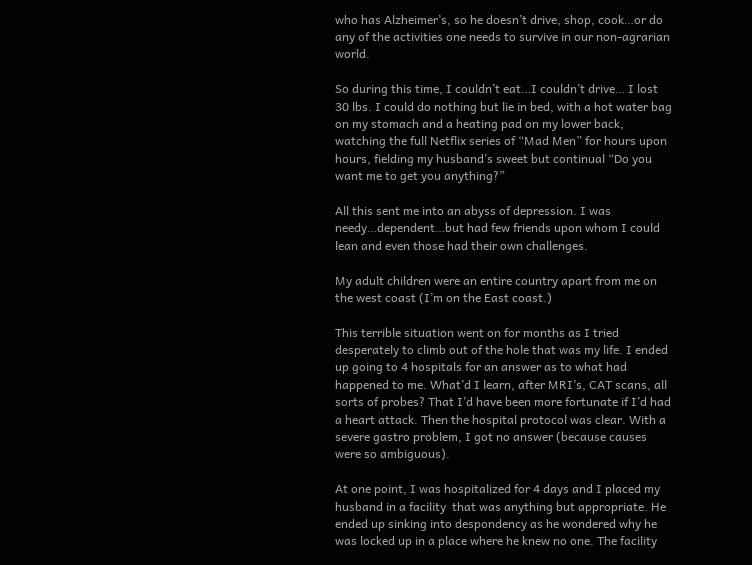who has Alzheimer’s, so he doesn’t drive, shop, cook…or do any of the activities one needs to survive in our non-agrarian world.

So during this time, I couldn’t eat…I couldn’t drive… I lost 30 lbs. I could do nothing but lie in bed, with a hot water bag on my stomach and a heating pad on my lower back, watching the full Netflix series of “Mad Men” for hours upon hours, fielding my husband’s sweet but continual “Do you want me to get you anything?”

All this sent me into an abyss of depression. I was needy…dependent…but had few friends upon whom I could lean and even those had their own challenges.

My adult children were an entire country apart from me on the west coast (I’m on the East coast.)

This terrible situation went on for months as I tried desperately to climb out of the hole that was my life. I ended up going to 4 hospitals for an answer as to what had happened to me. What’d I learn, after MRI’s, CAT scans, all sorts of probes? That I’d have been more fortunate if I’d had a heart attack. Then the hospital protocol was clear. With a severe gastro problem, I got no answer (because causes were so ambiguous).

At one point, I was hospitalized for 4 days and I placed my husband in a facility  that was anything but appropriate. He ended up sinking into despondency as he wondered why he was locked up in a place where he knew no one. The facility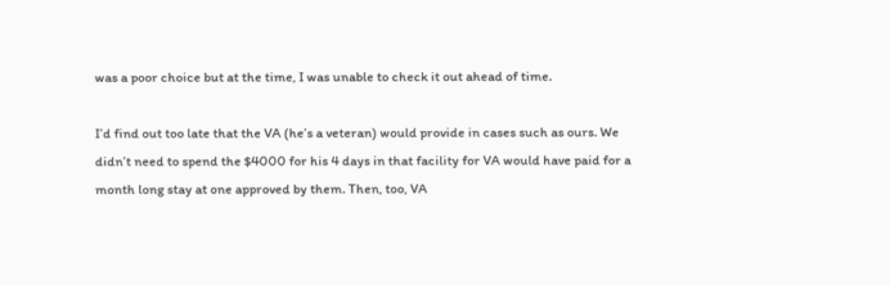was a poor choice but at the time, I was unable to check it out ahead of time.

I’d find out too late that the VA (he’s a veteran) would provide in cases such as ours. We didn’t need to spend the $4000 for his 4 days in that facility for VA would have paid for a month long stay at one approved by them. Then, too, VA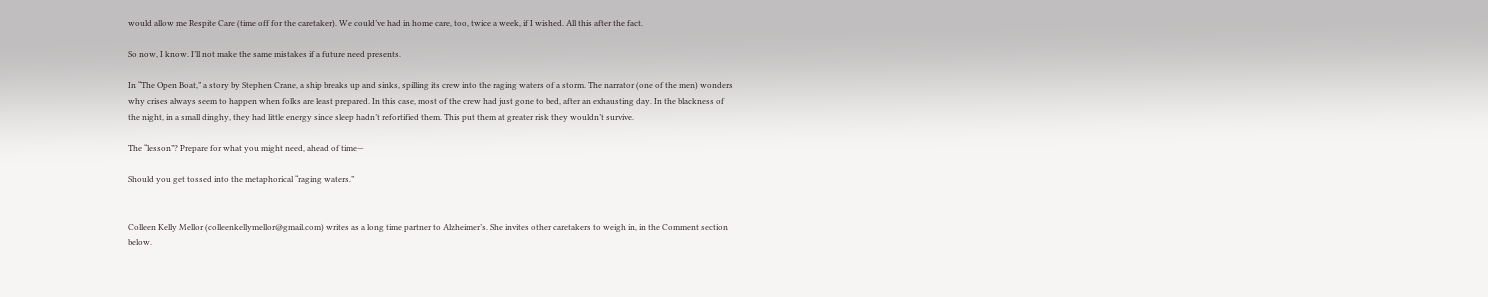would allow me Respite Care (time off for the caretaker). We could’ve had in home care, too, twice a week, if I wished. All this after the fact.

So now, I know. I’ll not make the same mistakes if a future need presents.

In “The Open Boat,” a story by Stephen Crane, a ship breaks up and sinks, spilling its crew into the raging waters of a storm. The narrator (one of the men) wonders why crises always seem to happen when folks are least prepared. In this case, most of the crew had just gone to bed, after an exhausting day. In the blackness of the night, in a small dinghy, they had little energy since sleep hadn’t refortified them. This put them at greater risk they wouldn’t survive.

The “lesson”? Prepare for what you might need, ahead of time—

Should you get tossed into the metaphorical “raging waters.”


Colleen Kelly Mellor (colleenkellymellor@gmail.com) writes as a long time partner to Alzheimer’s. She invites other caretakers to weigh in, in the Comment section below.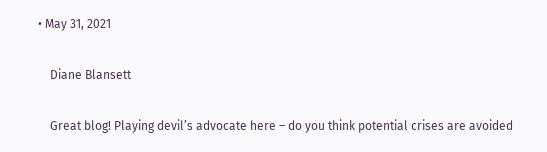• May 31, 2021

    Diane Blansett

    Great blog! Playing devil’s advocate here – do you think potential crises are avoided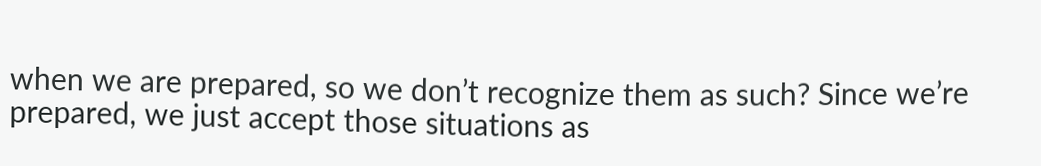when we are prepared, so we don’t recognize them as such? Since we’re prepared, we just accept those situations as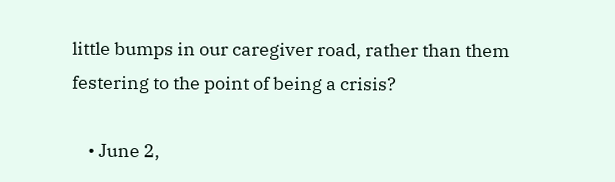little bumps in our caregiver road, rather than them festering to the point of being a crisis?

    • June 2,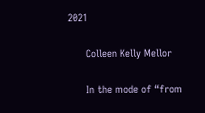2021

      Colleen Kelly Mellor

      In the mode of “from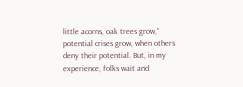little acorns, oak trees grow,” potential crises grow, when others deny their potential. But, in my experience, folks wait and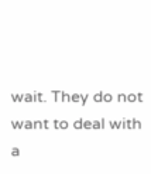wait. They do not want to deal with a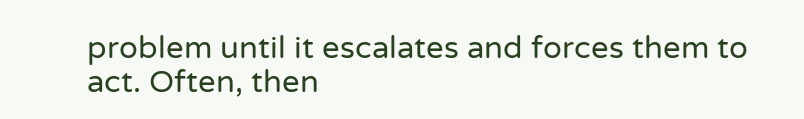problem until it escalates and forces them to act. Often, then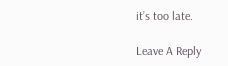it’s too late.

Leave A Reply